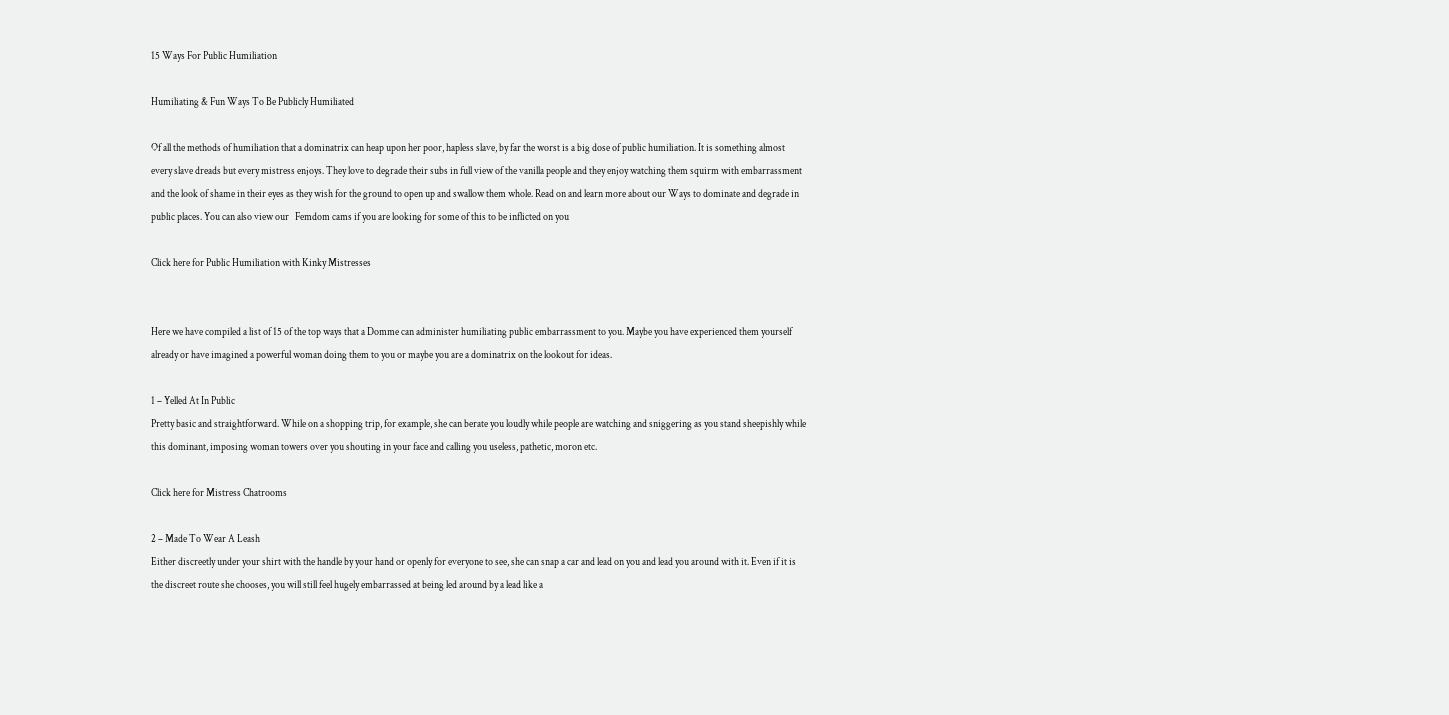15 Ways For Public Humiliation

Humiliating & Fun Ways To Be Publicly Humiliated

Of all the methods of humiliation that a dominatrix can heap upon her poor, hapless slave, by far the worst is a big dose of public humiliation. It is something almost every slave dreads but every mistress enjoys. They love to degrade their subs in full view of the vanilla people and they enjoy watching them squirm with embarrassment and the look of shame in their eyes as they wish for the ground to open up and swallow them whole. Read on and learn more about our Ways to dominate and degrade in public places. You can also view our   Femdom cams if you are looking for some of this to be inflicted on you

Click here for Public Humiliation with Kinky Mistresses


Here we have compiled a list of 15 of the top ways that a Domme can administer humiliating public embarrassment to you. Maybe you have experienced them yourself already or have imagined a powerful woman doing them to you or maybe you are a dominatrix on the lookout for ideas.

1 – Yelled At In Public
Pretty basic and straightforward. While on a shopping trip, for example, she can berate you loudly while people are watching and sniggering as you stand sheepishly while this dominant, imposing woman towers over you shouting in your face and calling you useless, pathetic, moron etc.

Click here for Mistress Chatrooms

2 – Made To Wear A Leash
Either discreetly under your shirt with the handle by your hand or openly for everyone to see, she can snap a car and lead on you and lead you around with it. Even if it is the discreet route she chooses, you will still feel hugely embarrassed at being led around by a lead like a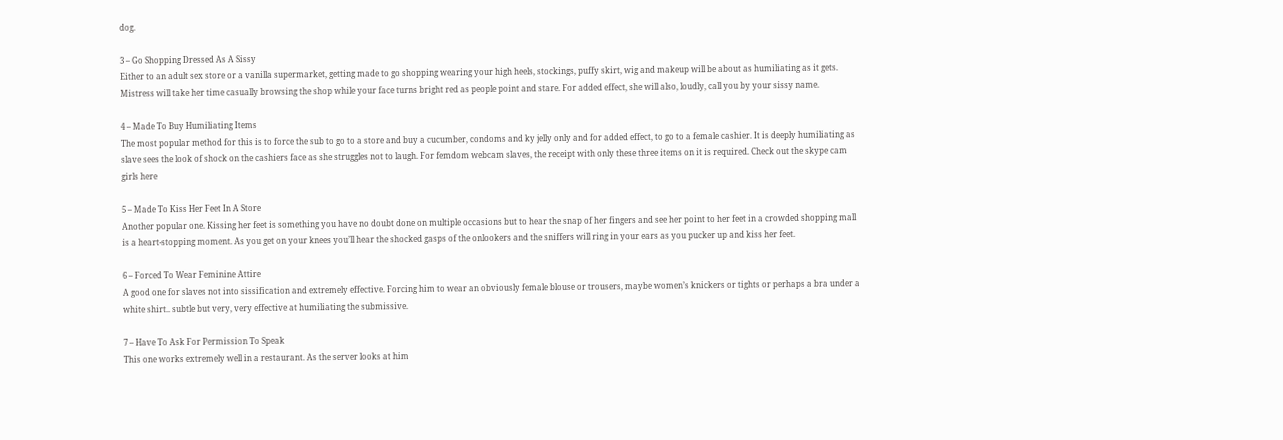dog.

3 – Go Shopping Dressed As A Sissy
Either to an adult sex store or a vanilla supermarket, getting made to go shopping wearing your high heels, stockings, puffy skirt, wig and makeup will be about as humiliating as it gets. Mistress will take her time casually browsing the shop while your face turns bright red as people point and stare. For added effect, she will also, loudly, call you by your sissy name.

4 – Made To Buy Humiliating Items
The most popular method for this is to force the sub to go to a store and buy a cucumber, condoms and ky jelly only and for added effect, to go to a female cashier. It is deeply humiliating as slave sees the look of shock on the cashiers face as she struggles not to laugh. For femdom webcam slaves, the receipt with only these three items on it is required. Check out the skype cam girls here

5 – Made To Kiss Her Feet In A Store
Another popular one. Kissing her feet is something you have no doubt done on multiple occasions but to hear the snap of her fingers and see her point to her feet in a crowded shopping mall is a heart-stopping moment. As you get on your knees you’ll hear the shocked gasps of the onlookers and the sniffers will ring in your ears as you pucker up and kiss her feet.

6 – Forced To Wear Feminine Attire
A good one for slaves not into sissification and extremely effective. Forcing him to wear an obviously female blouse or trousers, maybe women’s knickers or tights or perhaps a bra under a white shirt.. subtle but very, very effective at humiliating the submissive.

7 – Have To Ask For Permission To Speak
This one works extremely well in a restaurant. As the server looks at him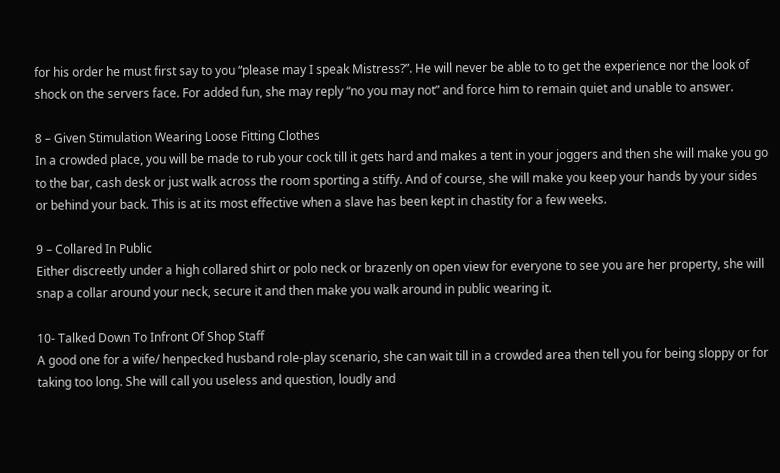for his order he must first say to you “please may I speak Mistress?”. He will never be able to to get the experience nor the look of shock on the servers face. For added fun, she may reply “no you may not” and force him to remain quiet and unable to answer.

8 – Given Stimulation Wearing Loose Fitting Clothes
In a crowded place, you will be made to rub your cock till it gets hard and makes a tent in your joggers and then she will make you go to the bar, cash desk or just walk across the room sporting a stiffy. And of course, she will make you keep your hands by your sides or behind your back. This is at its most effective when a slave has been kept in chastity for a few weeks.

9 – Collared In Public
Either discreetly under a high collared shirt or polo neck or brazenly on open view for everyone to see you are her property, she will snap a collar around your neck, secure it and then make you walk around in public wearing it.

10- Talked Down To Infront Of Shop Staff
A good one for a wife/ henpecked husband role-play scenario, she can wait till in a crowded area then tell you for being sloppy or for taking too long. She will call you useless and question, loudly and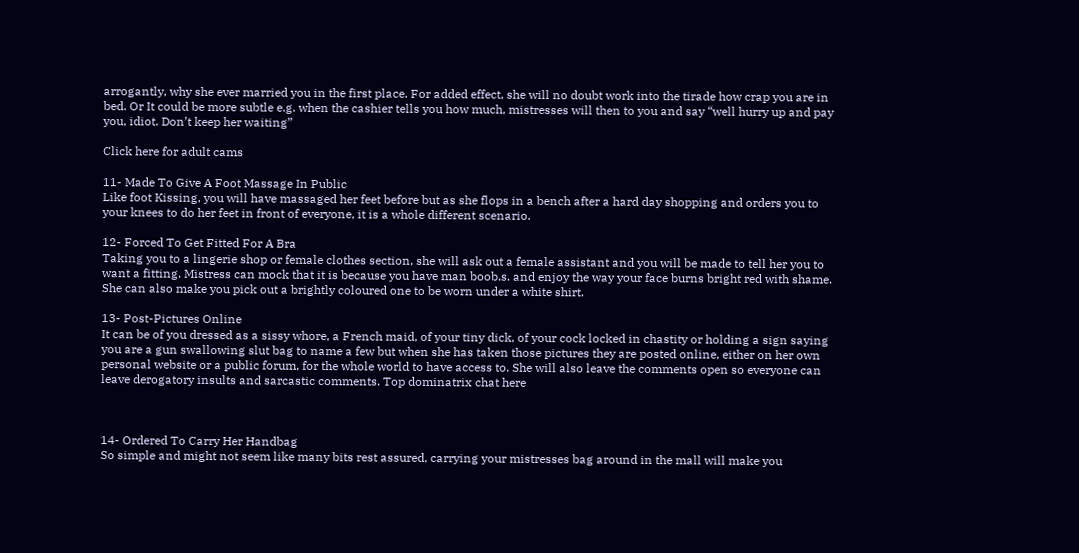arrogantly, why she ever married you in the first place. For added effect, she will no doubt work into the tirade how crap you are in bed. Or It could be more subtle e.g. when the cashier tells you how much, mistresses will then to you and say “well hurry up and pay you, idiot. Don’t keep her waiting”

Click here for adult cams

11- Made To Give A Foot Massage In Public
Like foot Kissing, you will have massaged her feet before but as she flops in a bench after a hard day shopping and orders you to your knees to do her feet in front of everyone, it is a whole different scenario.

12- Forced To Get Fitted For A Bra
Taking you to a lingerie shop or female clothes section, she will ask out a female assistant and you will be made to tell her you to want a fitting. Mistress can mock that it is because you have man boob.s. and enjoy the way your face burns bright red with shame. She can also make you pick out a brightly coloured one to be worn under a white shirt.

13- Post-Pictures Online
It can be of you dressed as a sissy whore, a French maid, of your tiny dick, of your cock locked in chastity or holding a sign saying you are a gun swallowing slut bag to name a few but when she has taken those pictures they are posted online, either on her own personal website or a public forum, for the whole world to have access to. She will also leave the comments open so everyone can leave derogatory insults and sarcastic comments. Top dominatrix chat here



14- Ordered To Carry Her Handbag
So simple and might not seem like many bits rest assured, carrying your mistresses bag around in the mall will make you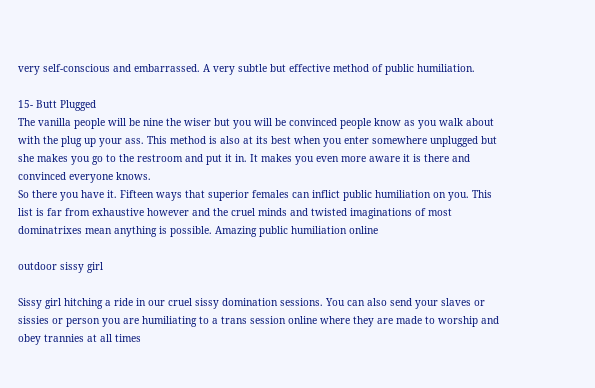very self-conscious and embarrassed. A very subtle but effective method of public humiliation.

15- Butt Plugged
The vanilla people will be nine the wiser but you will be convinced people know as you walk about with the plug up your ass. This method is also at its best when you enter somewhere unplugged but she makes you go to the restroom and put it in. It makes you even more aware it is there and convinced everyone knows.
So there you have it. Fifteen ways that superior females can inflict public humiliation on you. This list is far from exhaustive however and the cruel minds and twisted imaginations of most dominatrixes mean anything is possible. Amazing public humiliation online

outdoor sissy girl

Sissy girl hitching a ride in our cruel sissy domination sessions. You can also send your slaves or sissies or person you are humiliating to a trans session online where they are made to worship and obey trannies at all times